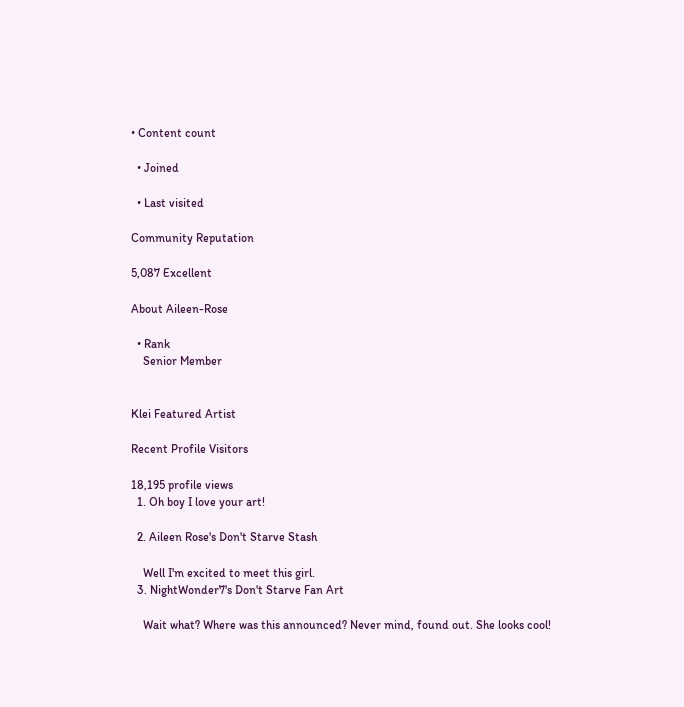• Content count

  • Joined

  • Last visited

Community Reputation

5,087 Excellent

About Aileen-Rose

  • Rank
    Senior Member


Klei Featured Artist

Recent Profile Visitors

18,195 profile views
  1. Oh boy I love your art!

  2. Aileen Rose's Don't Starve Stash

    Well I'm excited to meet this girl.
  3. NightWonder7's Don't Starve Fan Art

    Wait what? Where was this announced? Never mind, found out. She looks cool!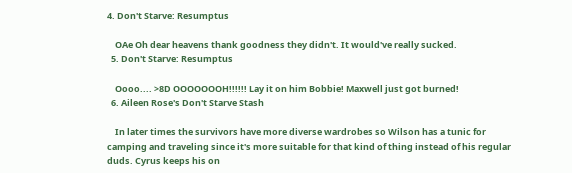4. Don't Starve: Resumptus

    OAe Oh dear heavens thank goodness they didn't. It would've really sucked.
  5. Don't Starve: Resumptus

    Oooo.... >8D OOOOOOOH!!!!!! Lay it on him Bobbie! Maxwell just got burned!
  6. Aileen Rose's Don't Starve Stash

    In later times the survivors have more diverse wardrobes so Wilson has a tunic for camping and traveling since it's more suitable for that kind of thing instead of his regular duds. Cyrus keeps his on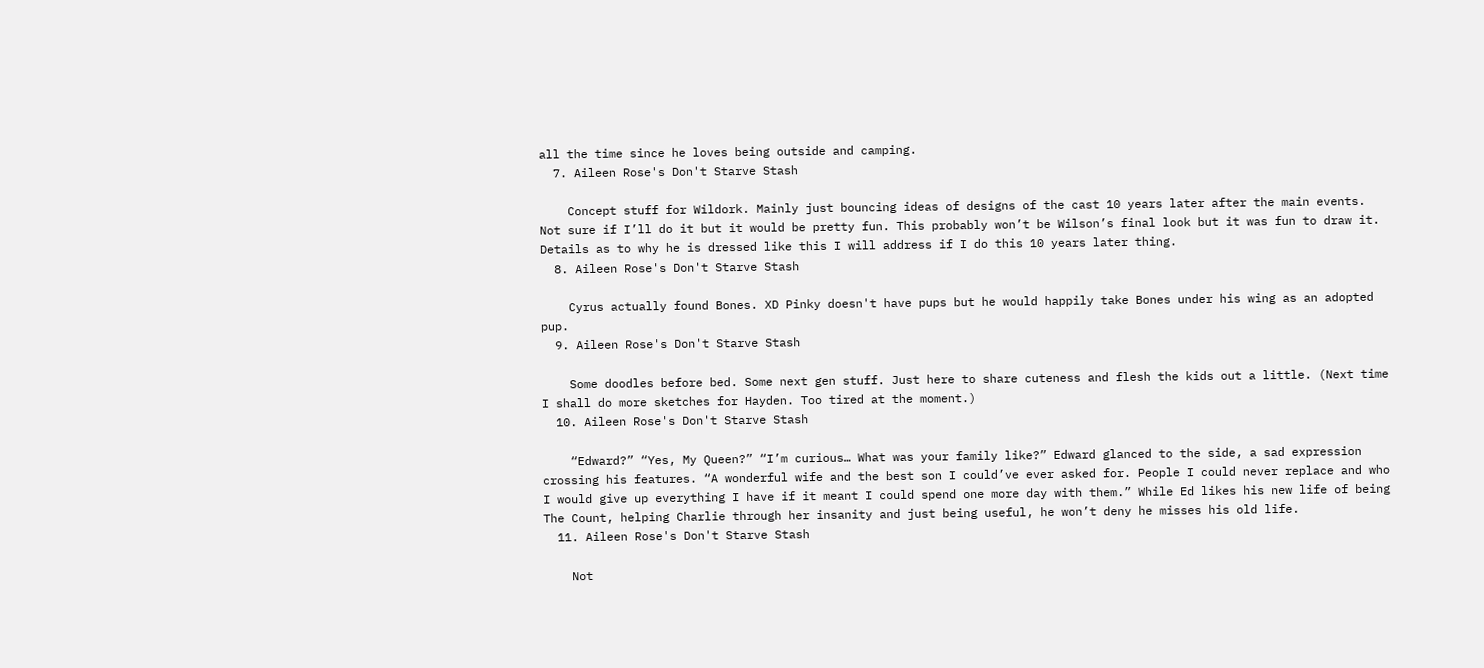all the time since he loves being outside and camping.
  7. Aileen Rose's Don't Starve Stash

    Concept stuff for Wildork. Mainly just bouncing ideas of designs of the cast 10 years later after the main events. Not sure if I’ll do it but it would be pretty fun. This probably won’t be Wilson’s final look but it was fun to draw it. Details as to why he is dressed like this I will address if I do this 10 years later thing.
  8. Aileen Rose's Don't Starve Stash

    Cyrus actually found Bones. XD Pinky doesn't have pups but he would happily take Bones under his wing as an adopted pup.
  9. Aileen Rose's Don't Starve Stash

    Some doodles before bed. Some next gen stuff. Just here to share cuteness and flesh the kids out a little. (Next time I shall do more sketches for Hayden. Too tired at the moment.)
  10. Aileen Rose's Don't Starve Stash

    “Edward?” “Yes, My Queen?” “I’m curious… What was your family like?” Edward glanced to the side, a sad expression crossing his features. “A wonderful wife and the best son I could’ve ever asked for. People I could never replace and who I would give up everything I have if it meant I could spend one more day with them.” While Ed likes his new life of being The Count, helping Charlie through her insanity and just being useful, he won’t deny he misses his old life.
  11. Aileen Rose's Don't Starve Stash

    Not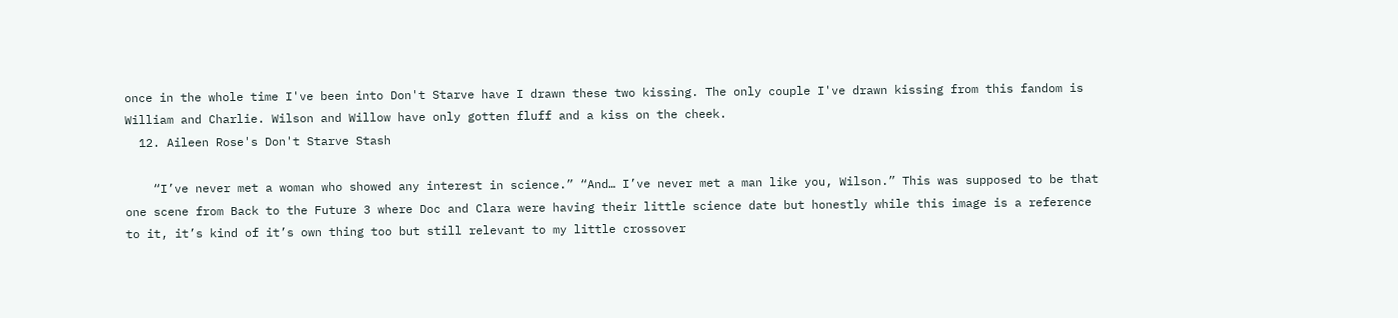once in the whole time I've been into Don't Starve have I drawn these two kissing. The only couple I've drawn kissing from this fandom is William and Charlie. Wilson and Willow have only gotten fluff and a kiss on the cheek.
  12. Aileen Rose's Don't Starve Stash

    “I’ve never met a woman who showed any interest in science.” “And… I’ve never met a man like you, Wilson.” This was supposed to be that one scene from Back to the Future 3 where Doc and Clara were having their little science date but honestly while this image is a reference to it, it’s kind of it’s own thing too but still relevant to my little crossover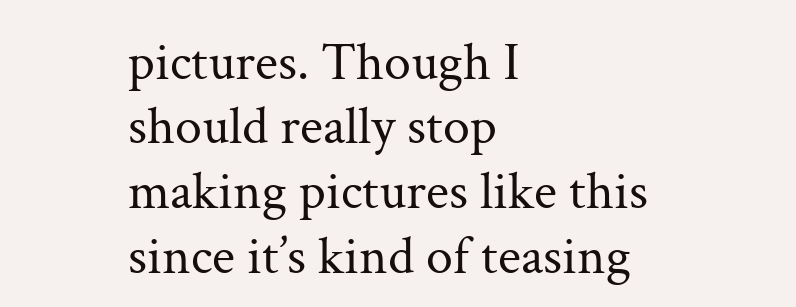pictures. Though I should really stop making pictures like this since it’s kind of teasing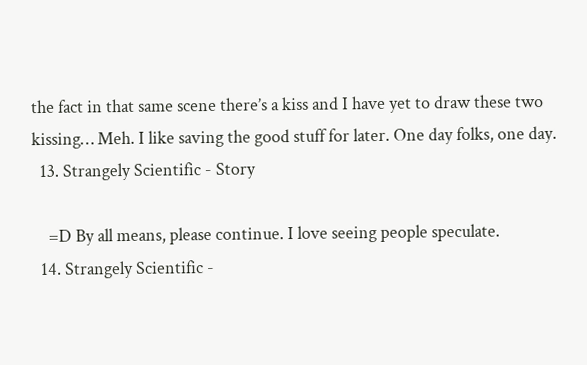the fact in that same scene there’s a kiss and I have yet to draw these two kissing… Meh. I like saving the good stuff for later. One day folks, one day.
  13. Strangely Scientific - Story

    =D By all means, please continue. I love seeing people speculate.
  14. Strangely Scientific -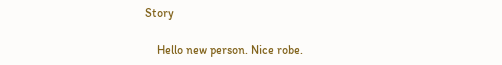Story

    Hello new person. Nice robe.